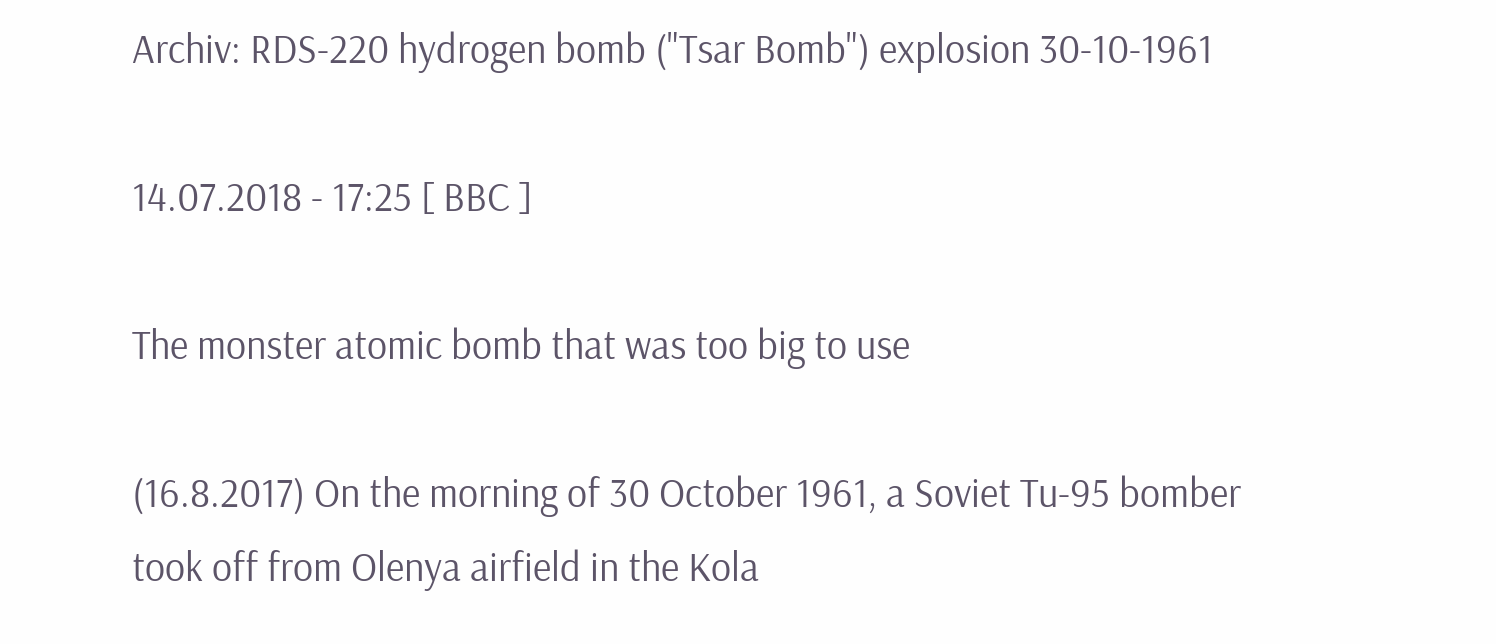Archiv: RDS-220 hydrogen bomb ("Tsar Bomb") explosion 30-10-1961

14.07.2018 - 17:25 [ BBC ]

The monster atomic bomb that was too big to use

(16.8.2017) On the morning of 30 October 1961, a Soviet Tu-95 bomber took off from Olenya airfield in the Kola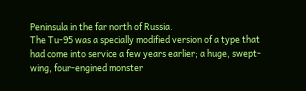Peninsula in the far north of Russia.
The Tu-95 was a specially modified version of a type that had come into service a few years earlier; a huge, swept-wing, four-engined monster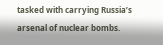tasked with carrying Russia’s arsenal of nuclear bombs.